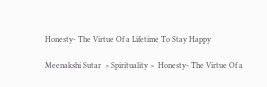Honesty- The Virtue Of a Lifetime To Stay Happy

Meenakshi Sutar  > Spirituality >  Honesty- The Virtue Of a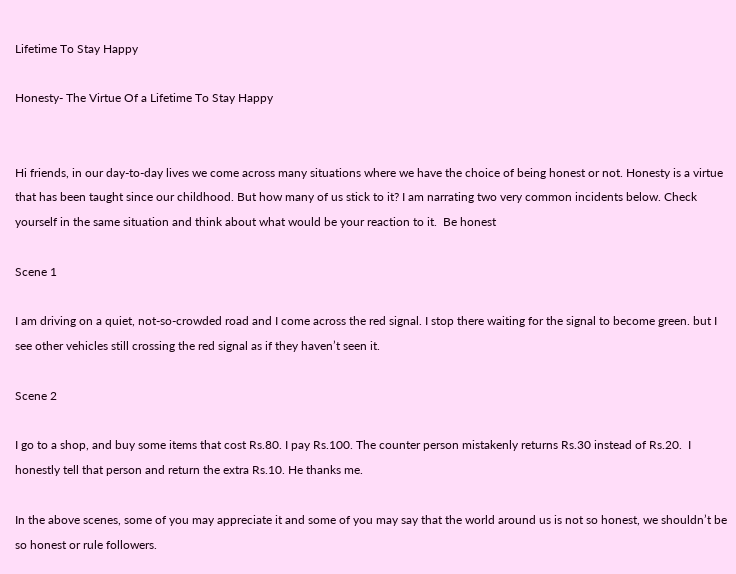Lifetime To Stay Happy

Honesty- The Virtue Of a Lifetime To Stay Happy


Hi friends, in our day-to-day lives we come across many situations where we have the choice of being honest or not. Honesty is a virtue that has been taught since our childhood. But how many of us stick to it? I am narrating two very common incidents below. Check yourself in the same situation and think about what would be your reaction to it.  Be honest

Scene 1

I am driving on a quiet, not-so-crowded road and I come across the red signal. I stop there waiting for the signal to become green. but I see other vehicles still crossing the red signal as if they haven’t seen it.

Scene 2

I go to a shop, and buy some items that cost Rs.80. I pay Rs.100. The counter person mistakenly returns Rs.30 instead of Rs.20.  I honestly tell that person and return the extra Rs.10. He thanks me.

In the above scenes, some of you may appreciate it and some of you may say that the world around us is not so honest, we shouldn’t be so honest or rule followers.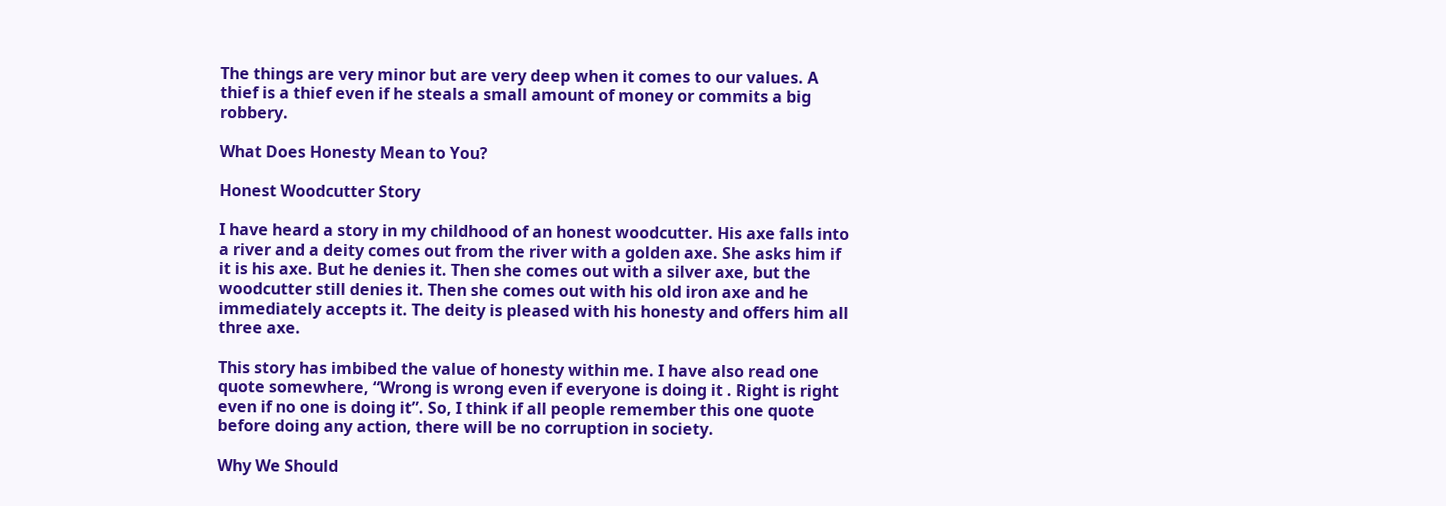The things are very minor but are very deep when it comes to our values. A thief is a thief even if he steals a small amount of money or commits a big robbery.

What Does Honesty Mean to You?

Honest Woodcutter Story

I have heard a story in my childhood of an honest woodcutter. His axe falls into a river and a deity comes out from the river with a golden axe. She asks him if it is his axe. But he denies it. Then she comes out with a silver axe, but the woodcutter still denies it. Then she comes out with his old iron axe and he immediately accepts it. The deity is pleased with his honesty and offers him all three axe.

This story has imbibed the value of honesty within me. I have also read one quote somewhere, “Wrong is wrong even if everyone is doing it . Right is right even if no one is doing it”. So, I think if all people remember this one quote before doing any action, there will be no corruption in society.

Why We Should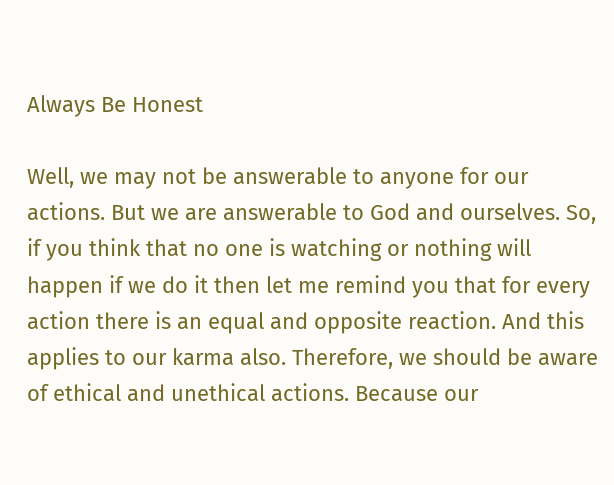Always Be Honest

Well, we may not be answerable to anyone for our actions. But we are answerable to God and ourselves. So, if you think that no one is watching or nothing will happen if we do it then let me remind you that for every action there is an equal and opposite reaction. And this applies to our karma also. Therefore, we should be aware of ethical and unethical actions. Because our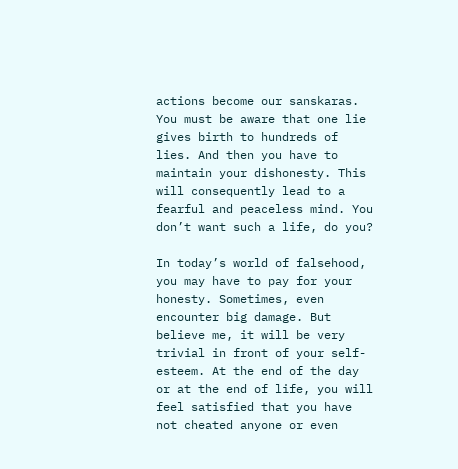actions become our sanskaras. You must be aware that one lie gives birth to hundreds of lies. And then you have to maintain your dishonesty. This will consequently lead to a fearful and peaceless mind. You don’t want such a life, do you?

In today’s world of falsehood, you may have to pay for your honesty. Sometimes, even encounter big damage. But believe me, it will be very trivial in front of your self-esteem. At the end of the day or at the end of life, you will feel satisfied that you have not cheated anyone or even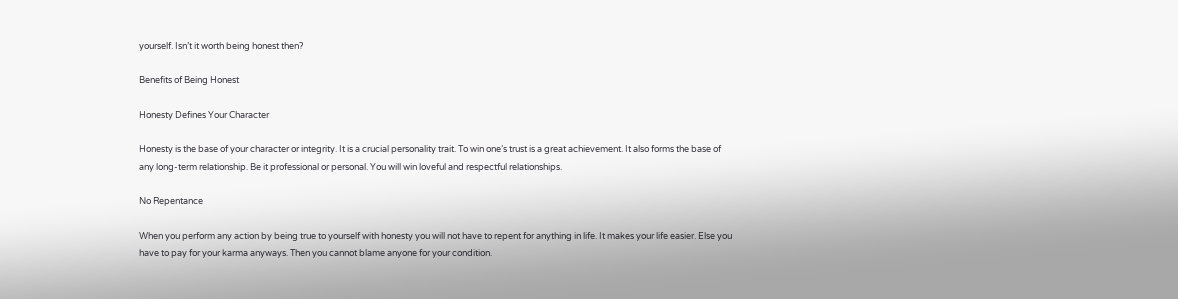yourself. Isn’t it worth being honest then?

Benefits of Being Honest

Honesty Defines Your Character

Honesty is the base of your character or integrity. It is a crucial personality trait. To win one’s trust is a great achievement. It also forms the base of any long-term relationship. Be it professional or personal. You will win loveful and respectful relationships.

No Repentance

When you perform any action by being true to yourself with honesty you will not have to repent for anything in life. It makes your life easier. Else you have to pay for your karma anyways. Then you cannot blame anyone for your condition.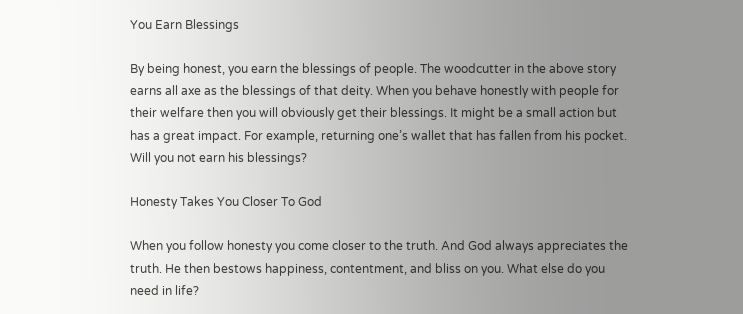You Earn Blessings

By being honest, you earn the blessings of people. The woodcutter in the above story earns all axe as the blessings of that deity. When you behave honestly with people for their welfare then you will obviously get their blessings. It might be a small action but has a great impact. For example, returning one’s wallet that has fallen from his pocket. Will you not earn his blessings?

Honesty Takes You Closer To God

When you follow honesty you come closer to the truth. And God always appreciates the truth. He then bestows happiness, contentment, and bliss on you. What else do you need in life?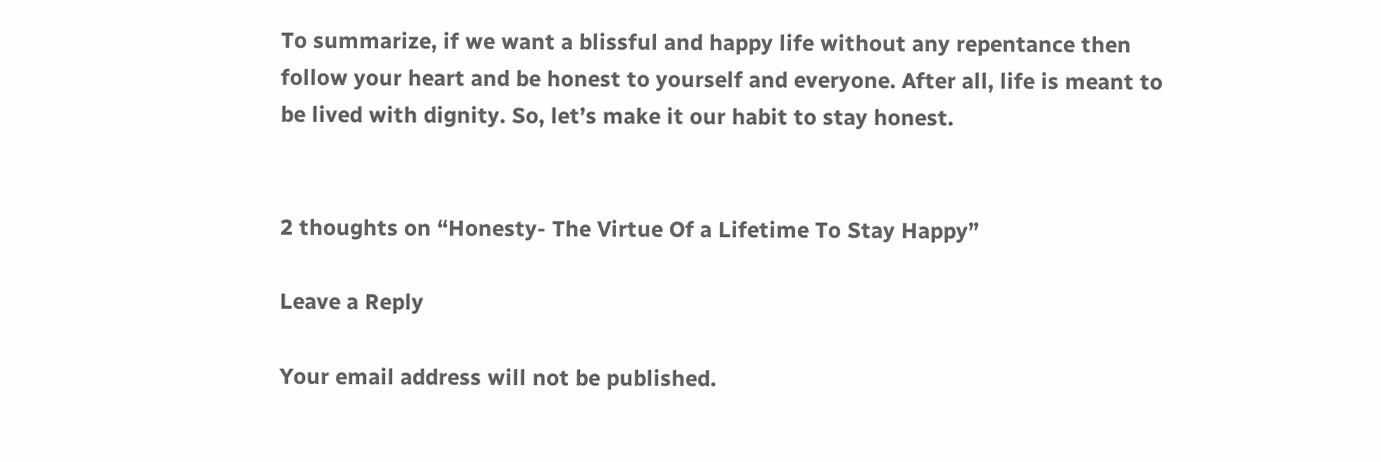To summarize, if we want a blissful and happy life without any repentance then follow your heart and be honest to yourself and everyone. After all, life is meant to be lived with dignity. So, let’s make it our habit to stay honest.


2 thoughts on “Honesty- The Virtue Of a Lifetime To Stay Happy”

Leave a Reply

Your email address will not be published.